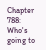Chapter 788: Who's going to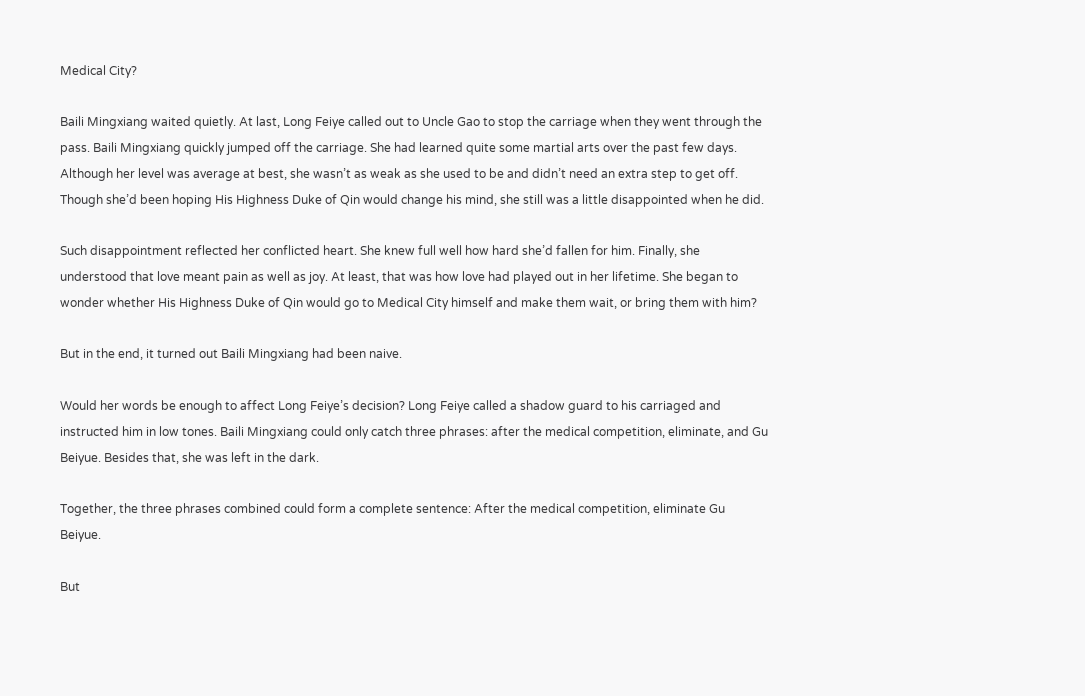Medical City?

Baili Mingxiang waited quietly. At last, Long Feiye called out to Uncle Gao to stop the carriage when they went through the pass. Baili Mingxiang quickly jumped off the carriage. She had learned quite some martial arts over the past few days. Although her level was average at best, she wasn’t as weak as she used to be and didn’t need an extra step to get off. Though she’d been hoping His Highness Duke of Qin would change his mind, she still was a little disappointed when he did.

Such disappointment reflected her conflicted heart. She knew full well how hard she’d fallen for him. Finally, she understood that love meant pain as well as joy. At least, that was how love had played out in her lifetime. She began to wonder whether His Highness Duke of Qin would go to Medical City himself and make them wait, or bring them with him?

But in the end, it turned out Baili Mingxiang had been naive.

Would her words be enough to affect Long Feiye’s decision? Long Feiye called a shadow guard to his carriaged and instructed him in low tones. Baili Mingxiang could only catch three phrases: after the medical competition, eliminate, and Gu Beiyue. Besides that, she was left in the dark.

Together, the three phrases combined could form a complete sentence: After the medical competition, eliminate Gu Beiyue.

But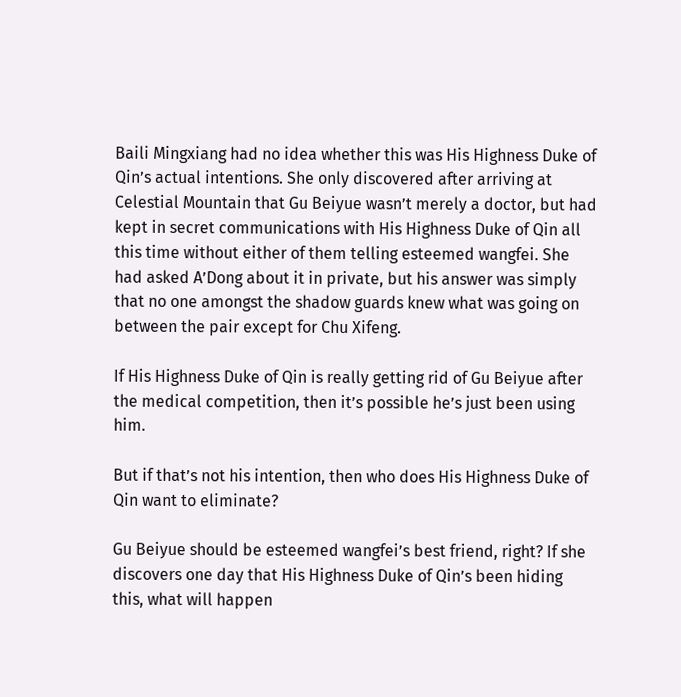Baili Mingxiang had no idea whether this was His Highness Duke of Qin’s actual intentions. She only discovered after arriving at Celestial Mountain that Gu Beiyue wasn’t merely a doctor, but had kept in secret communications with His Highness Duke of Qin all this time without either of them telling esteemed wangfei. She had asked A’Dong about it in private, but his answer was simply that no one amongst the shadow guards knew what was going on between the pair except for Chu Xifeng.

If His Highness Duke of Qin is really getting rid of Gu Beiyue after the medical competition, then it’s possible he’s just been using him.

But if that’s not his intention, then who does His Highness Duke of Qin want to eliminate?

Gu Beiyue should be esteemed wangfei’s best friend, right? If she discovers one day that His Highness Duke of Qin’s been hiding this, what will happen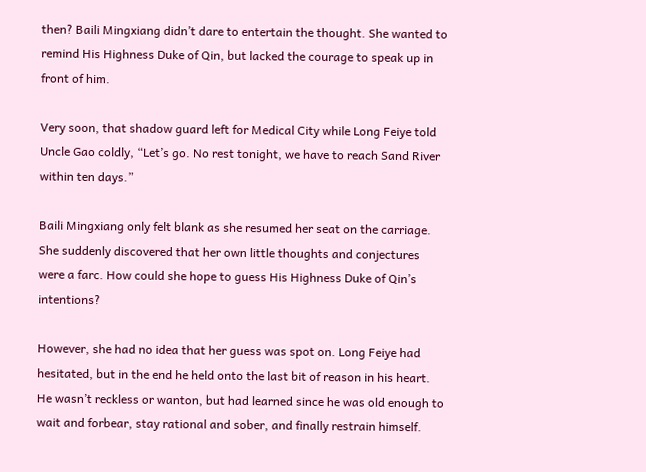then? Baili Mingxiang didn’t dare to entertain the thought. She wanted to remind His Highness Duke of Qin, but lacked the courage to speak up in front of him.

Very soon, that shadow guard left for Medical City while Long Feiye told Uncle Gao coldly, “Let’s go. No rest tonight, we have to reach Sand River within ten days.”

Baili Mingxiang only felt blank as she resumed her seat on the carriage. She suddenly discovered that her own little thoughts and conjectures were a farc. How could she hope to guess His Highness Duke of Qin’s intentions?

However, she had no idea that her guess was spot on. Long Feiye had hesitated, but in the end he held onto the last bit of reason in his heart. He wasn’t reckless or wanton, but had learned since he was old enough to wait and forbear, stay rational and sober, and finally restrain himself.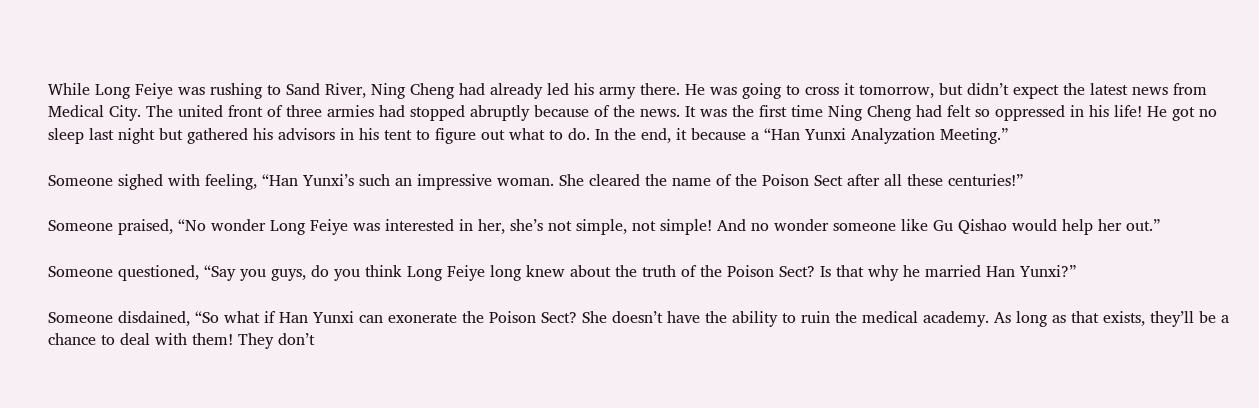While Long Feiye was rushing to Sand River, Ning Cheng had already led his army there. He was going to cross it tomorrow, but didn’t expect the latest news from Medical City. The united front of three armies had stopped abruptly because of the news. It was the first time Ning Cheng had felt so oppressed in his life! He got no sleep last night but gathered his advisors in his tent to figure out what to do. In the end, it because a “Han Yunxi Analyzation Meeting.”

Someone sighed with feeling, “Han Yunxi’s such an impressive woman. She cleared the name of the Poison Sect after all these centuries!”

Someone praised, “No wonder Long Feiye was interested in her, she’s not simple, not simple! And no wonder someone like Gu Qishao would help her out.”

Someone questioned, “Say you guys, do you think Long Feiye long knew about the truth of the Poison Sect? Is that why he married Han Yunxi?”

Someone disdained, “So what if Han Yunxi can exonerate the Poison Sect? She doesn’t have the ability to ruin the medical academy. As long as that exists, they’ll be a chance to deal with them! They don’t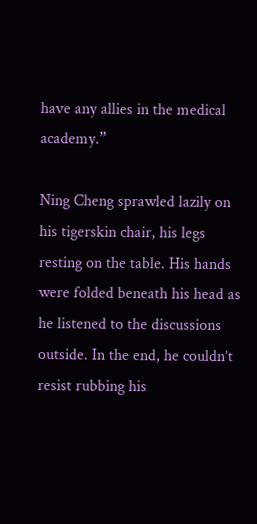have any allies in the medical academy.”

Ning Cheng sprawled lazily on his tigerskin chair, his legs resting on the table. His hands were folded beneath his head as he listened to the discussions outside. In the end, he couldn’t resist rubbing his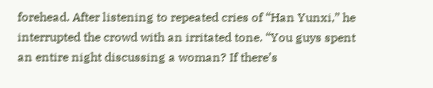forehead. After listening to repeated cries of “Han Yunxi,” he interrupted the crowd with an irritated tone. “You guys spent an entire night discussing a woman? If there’s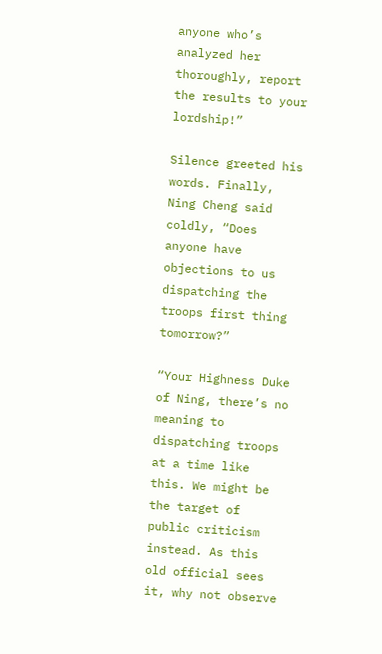anyone who’s analyzed her thoroughly, report the results to your lordship!”

Silence greeted his words. Finally, Ning Cheng said coldly, “Does anyone have objections to us dispatching the troops first thing tomorrow?”

“Your Highness Duke of Ning, there’s no meaning to dispatching troops at a time like this. We might be the target of public criticism instead. As this old official sees it, why not observe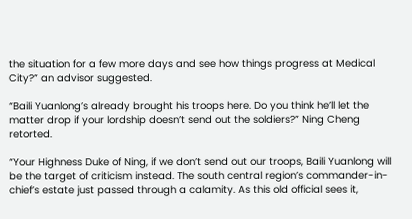the situation for a few more days and see how things progress at Medical City?” an advisor suggested.

“Baili Yuanlong’s already brought his troops here. Do you think he’ll let the matter drop if your lordship doesn’t send out the soldiers?” Ning Cheng retorted.

“Your Highness Duke of Ning, if we don’t send out our troops, Baili Yuanlong will be the target of criticism instead. The south central region’s commander-in-chief’s estate just passed through a calamity. As this old official sees it,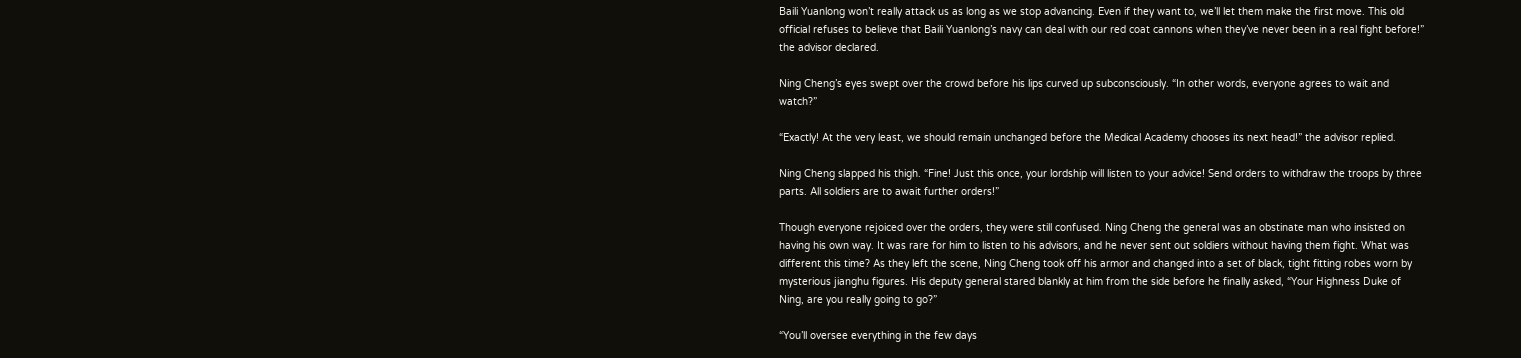Baili Yuanlong won’t really attack us as long as we stop advancing. Even if they want to, we’ll let them make the first move. This old official refuses to believe that Baili Yuanlong’s navy can deal with our red coat cannons when they’ve never been in a real fight before!” the advisor declared.

Ning Cheng’s eyes swept over the crowd before his lips curved up subconsciously. “In other words, everyone agrees to wait and watch?”

“Exactly! At the very least, we should remain unchanged before the Medical Academy chooses its next head!” the advisor replied.

Ning Cheng slapped his thigh. “Fine! Just this once, your lordship will listen to your advice! Send orders to withdraw the troops by three parts. All soldiers are to await further orders!”

Though everyone rejoiced over the orders, they were still confused. Ning Cheng the general was an obstinate man who insisted on having his own way. It was rare for him to listen to his advisors, and he never sent out soldiers without having them fight. What was different this time? As they left the scene, Ning Cheng took off his armor and changed into a set of black, tight fitting robes worn by mysterious jianghu figures. His deputy general stared blankly at him from the side before he finally asked, “Your Highness Duke of Ning, are you really going to go?”

“You’ll oversee everything in the few days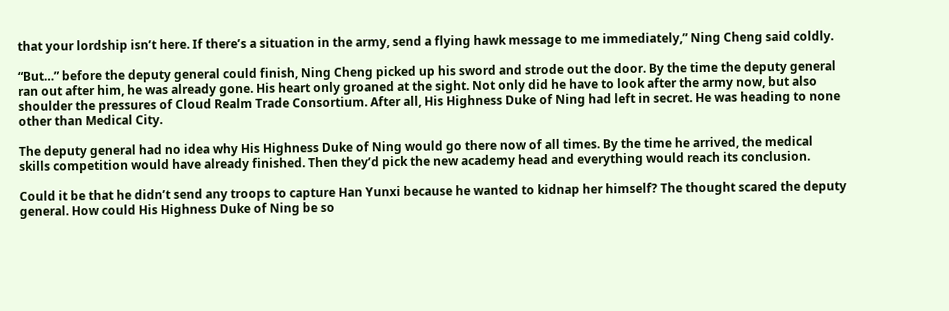that your lordship isn’t here. If there’s a situation in the army, send a flying hawk message to me immediately,” Ning Cheng said coldly.

“But…” before the deputy general could finish, Ning Cheng picked up his sword and strode out the door. By the time the deputy general ran out after him, he was already gone. His heart only groaned at the sight. Not only did he have to look after the army now, but also shoulder the pressures of Cloud Realm Trade Consortium. After all, His Highness Duke of Ning had left in secret. He was heading to none other than Medical City.

The deputy general had no idea why His Highness Duke of Ning would go there now of all times. By the time he arrived, the medical skills competition would have already finished. Then they’d pick the new academy head and everything would reach its conclusion.

Could it be that he didn’t send any troops to capture Han Yunxi because he wanted to kidnap her himself? The thought scared the deputy general. How could His Highness Duke of Ning be so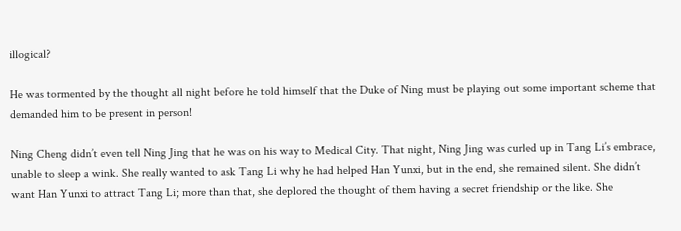illogical?

He was tormented by the thought all night before he told himself that the Duke of Ning must be playing out some important scheme that demanded him to be present in person!

Ning Cheng didn’t even tell Ning Jing that he was on his way to Medical City. That night, Ning Jing was curled up in Tang Li’s embrace, unable to sleep a wink. She really wanted to ask Tang Li why he had helped Han Yunxi, but in the end, she remained silent. She didn’t want Han Yunxi to attract Tang Li; more than that, she deplored the thought of them having a secret friendship or the like. She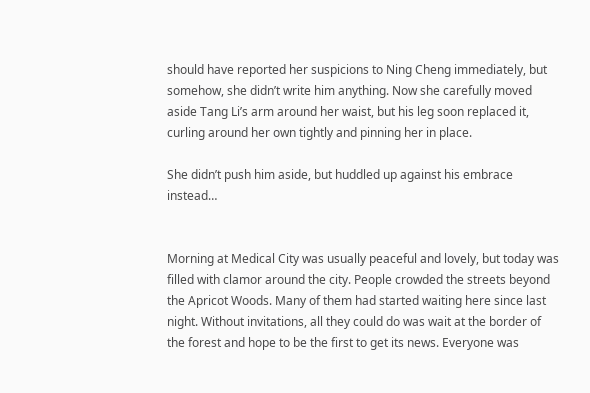should have reported her suspicions to Ning Cheng immediately, but somehow, she didn’t write him anything. Now she carefully moved aside Tang Li’s arm around her waist, but his leg soon replaced it, curling around her own tightly and pinning her in place.

She didn’t push him aside, but huddled up against his embrace instead…


Morning at Medical City was usually peaceful and lovely, but today was filled with clamor around the city. People crowded the streets beyond the Apricot Woods. Many of them had started waiting here since last night. Without invitations, all they could do was wait at the border of the forest and hope to be the first to get its news. Everyone was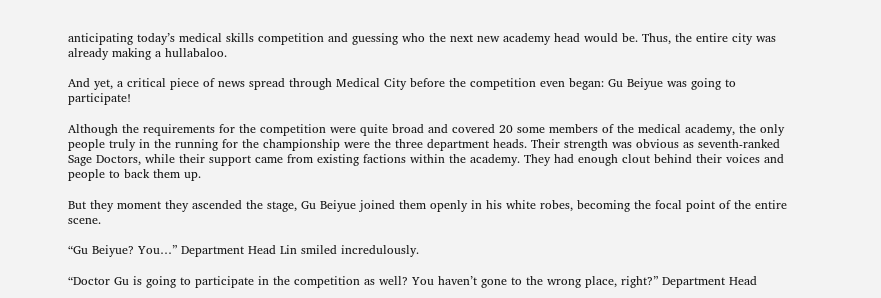anticipating today’s medical skills competition and guessing who the next new academy head would be. Thus, the entire city was already making a hullabaloo.

And yet, a critical piece of news spread through Medical City before the competition even began: Gu Beiyue was going to participate!

Although the requirements for the competition were quite broad and covered 20 some members of the medical academy, the only people truly in the running for the championship were the three department heads. Their strength was obvious as seventh-ranked Sage Doctors, while their support came from existing factions within the academy. They had enough clout behind their voices and people to back them up.

But they moment they ascended the stage, Gu Beiyue joined them openly in his white robes, becoming the focal point of the entire scene.

“Gu Beiyue? You…” Department Head Lin smiled incredulously.

“Doctor Gu is going to participate in the competition as well? You haven’t gone to the wrong place, right?” Department Head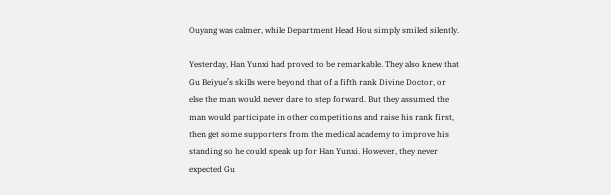Ouyang was calmer, while Department Head Hou simply smiled silently.

Yesterday, Han Yunxi had proved to be remarkable. They also knew that Gu Beiyue’s skills were beyond that of a fifth rank Divine Doctor, or else the man would never dare to step forward. But they assumed the man would participate in other competitions and raise his rank first, then get some supporters from the medical academy to improve his standing so he could speak up for Han Yunxi. However, they never expected Gu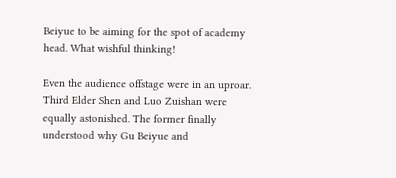Beiyue to be aiming for the spot of academy head. What wishful thinking!

Even the audience offstage were in an uproar. Third Elder Shen and Luo Zuishan were equally astonished. The former finally understood why Gu Beiyue and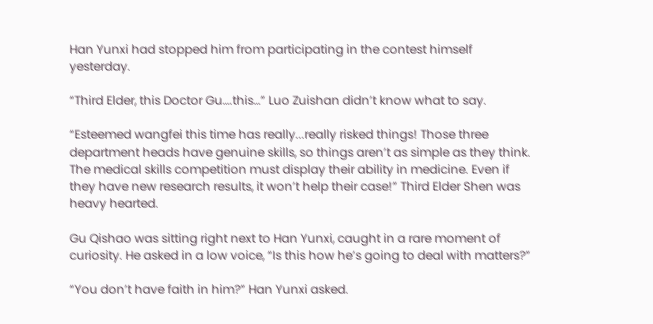Han Yunxi had stopped him from participating in the contest himself yesterday.

“Third Elder, this Doctor Gu….this…” Luo Zuishan didn’t know what to say.

“Esteemed wangfei this time has really...really risked things! Those three department heads have genuine skills, so things aren’t as simple as they think. The medical skills competition must display their ability in medicine. Even if they have new research results, it won’t help their case!” Third Elder Shen was heavy hearted.

Gu Qishao was sitting right next to Han Yunxi, caught in a rare moment of curiosity. He asked in a low voice, “Is this how he’s going to deal with matters?”

“You don’t have faith in him?” Han Yunxi asked.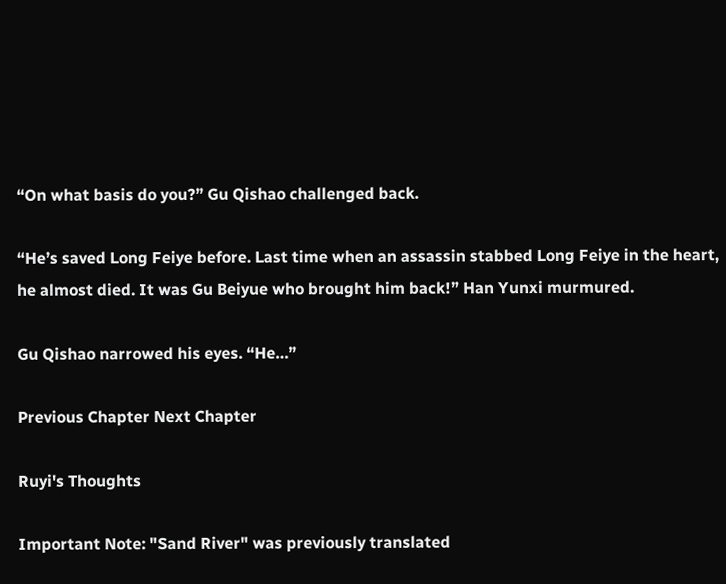“On what basis do you?” Gu Qishao challenged back.

“He’s saved Long Feiye before. Last time when an assassin stabbed Long Feiye in the heart, he almost died. It was Gu Beiyue who brought him back!” Han Yunxi murmured.

Gu Qishao narrowed his eyes. “He…”

Previous Chapter Next Chapter

Ruyi's Thoughts

Important Note: "Sand River" was previously translated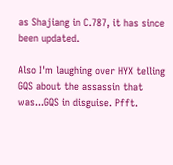as Shajiang in C.787, it has since been updated.

Also I'm laughing over HYX telling GQS about the assassin that was...GQS in disguise. Pfft.